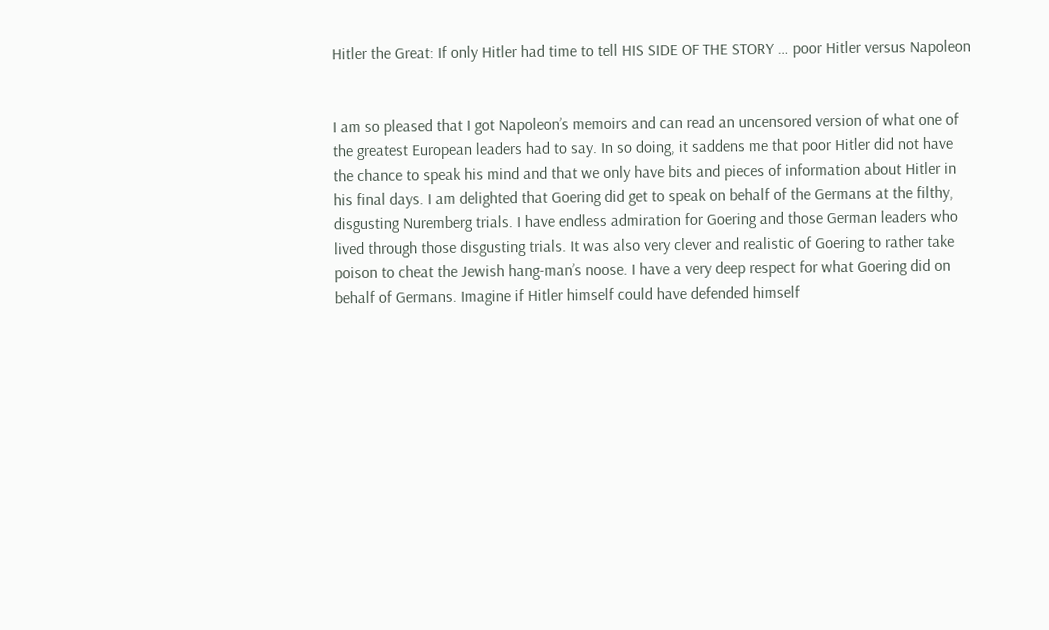Hitler the Great: If only Hitler had time to tell HIS SIDE OF THE STORY … poor Hitler versus Napoleon


I am so pleased that I got Napoleon’s memoirs and can read an uncensored version of what one of the greatest European leaders had to say. In so doing, it saddens me that poor Hitler did not have the chance to speak his mind and that we only have bits and pieces of information about Hitler in his final days. I am delighted that Goering did get to speak on behalf of the Germans at the filthy, disgusting Nuremberg trials. I have endless admiration for Goering and those German leaders who lived through those disgusting trials. It was also very clever and realistic of Goering to rather take poison to cheat the Jewish hang-man’s noose. I have a very deep respect for what Goering did on behalf of Germans. Imagine if Hitler himself could have defended himself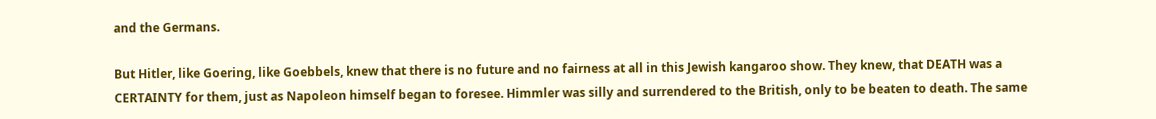and the Germans.

But Hitler, like Goering, like Goebbels, knew that there is no future and no fairness at all in this Jewish kangaroo show. They knew, that DEATH was a CERTAINTY for them, just as Napoleon himself began to foresee. Himmler was silly and surrendered to the British, only to be beaten to death. The same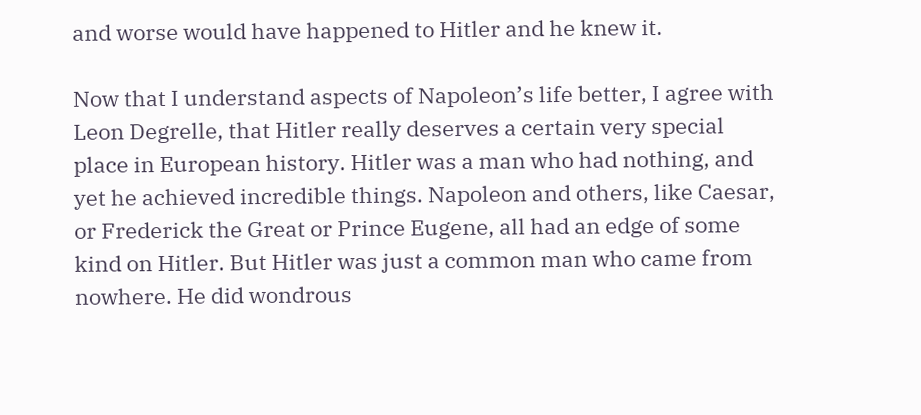and worse would have happened to Hitler and he knew it.

Now that I understand aspects of Napoleon’s life better, I agree with Leon Degrelle, that Hitler really deserves a certain very special place in European history. Hitler was a man who had nothing, and yet he achieved incredible things. Napoleon and others, like Caesar, or Frederick the Great or Prince Eugene, all had an edge of some kind on Hitler. But Hitler was just a common man who came from nowhere. He did wondrous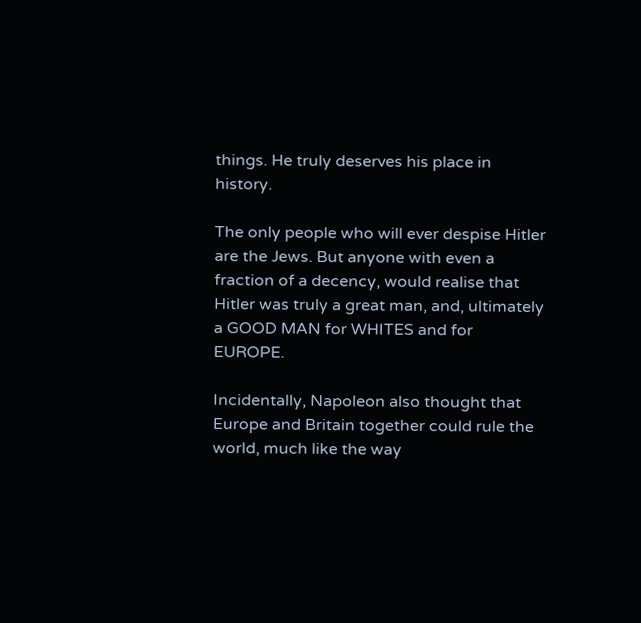things. He truly deserves his place in history.

The only people who will ever despise Hitler are the Jews. But anyone with even a fraction of a decency, would realise that Hitler was truly a great man, and, ultimately a GOOD MAN for WHITES and for EUROPE.

Incidentally, Napoleon also thought that Europe and Britain together could rule the world, much like the way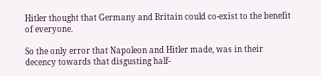Hitler thought that Germany and Britain could co-exist to the benefit of everyone.

So the only error that Napoleon and Hitler made, was in their decency towards that disgusting half-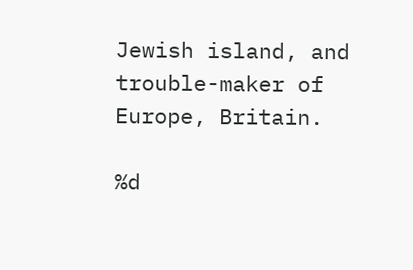Jewish island, and trouble-maker of Europe, Britain.

%d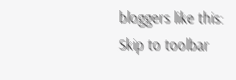bloggers like this:
Skip to toolbar